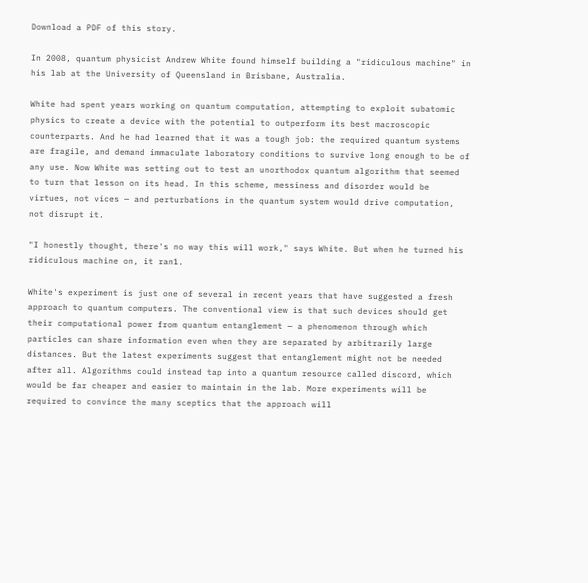Download a PDF of this story.

In 2008, quantum physicist Andrew White found himself building a "ridiculous machine" in his lab at the University of Queensland in Brisbane, Australia.

White had spent years working on quantum computation, attempting to exploit subatomic physics to create a device with the potential to outperform its best macroscopic counterparts. And he had learned that it was a tough job: the required quantum systems are fragile, and demand immaculate laboratory conditions to survive long enough to be of any use. Now White was setting out to test an unorthodox quantum algorithm that seemed to turn that lesson on its head. In this scheme, messiness and disorder would be virtues, not vices — and perturbations in the quantum system would drive computation, not disrupt it.

"I honestly thought, there's no way this will work," says White. But when he turned his ridiculous machine on, it ran1.

White's experiment is just one of several in recent years that have suggested a fresh approach to quantum computers. The conventional view is that such devices should get their computational power from quantum entanglement — a phenomenon through which particles can share information even when they are separated by arbitrarily large distances. But the latest experiments suggest that entanglement might not be needed after all. Algorithms could instead tap into a quantum resource called discord, which would be far cheaper and easier to maintain in the lab. More experiments will be required to convince the many sceptics that the approach will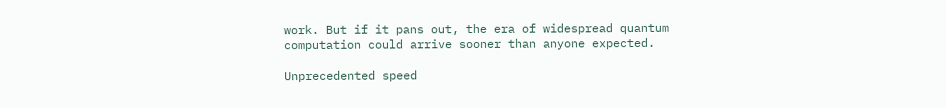work. But if it pans out, the era of widespread quantum computation could arrive sooner than anyone expected.

Unprecedented speed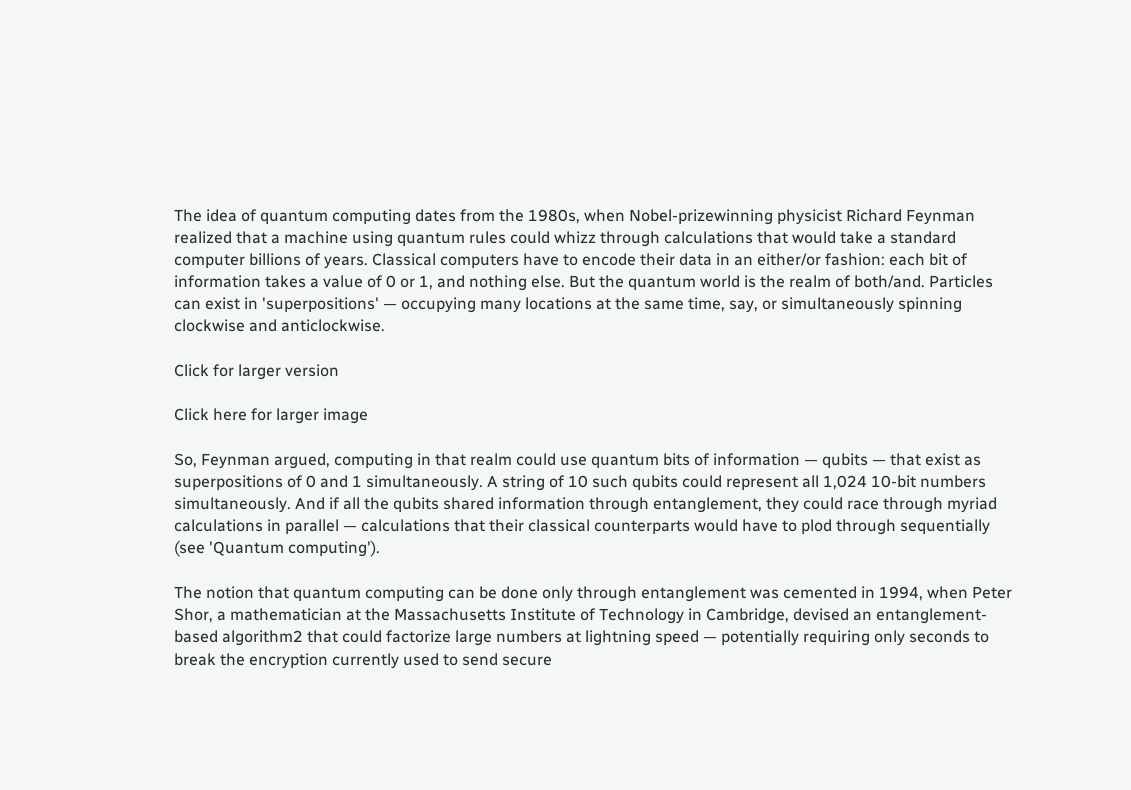The idea of quantum computing dates from the 1980s, when Nobel-prizewinning physicist Richard Feynman realized that a machine using quantum rules could whizz through calculations that would take a standard computer billions of years. Classical computers have to encode their data in an either/or fashion: each bit of information takes a value of 0 or 1, and nothing else. But the quantum world is the realm of both/and. Particles can exist in 'superpositions' — occupying many locations at the same time, say, or simultaneously spinning clockwise and anticlockwise.

Click for larger version

Click here for larger image

So, Feynman argued, computing in that realm could use quantum bits of information — qubits — that exist as superpositions of 0 and 1 simultaneously. A string of 10 such qubits could represent all 1,024 10-bit numbers simultaneously. And if all the qubits shared information through entanglement, they could race through myriad calculations in parallel — calculations that their classical counterparts would have to plod through sequentially (see 'Quantum computing').

The notion that quantum computing can be done only through entanglement was cemented in 1994, when Peter Shor, a mathematician at the Massachusetts Institute of Technology in Cambridge, devised an entanglement-based algorithm2 that could factorize large numbers at lightning speed — potentially requiring only seconds to break the encryption currently used to send secure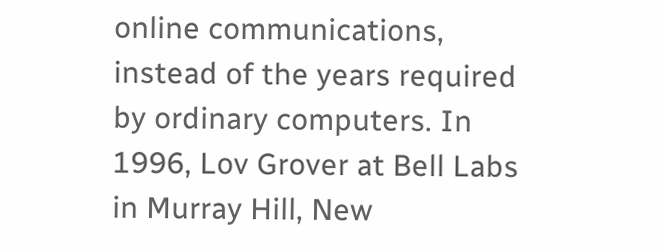online communications, instead of the years required by ordinary computers. In 1996, Lov Grover at Bell Labs in Murray Hill, New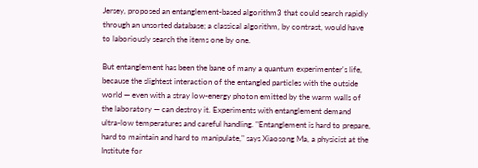Jersey, proposed an entanglement-based algorithm3 that could search rapidly through an unsorted database; a classical algorithm, by contrast, would have to laboriously search the items one by one.

But entanglement has been the bane of many a quantum experimenter's life, because the slightest interaction of the entangled particles with the outside world — even with a stray low-energy photon emitted by the warm walls of the laboratory — can destroy it. Experiments with entanglement demand ultra-low temperatures and careful handling. "Entanglement is hard to prepare, hard to maintain and hard to manipulate," says Xiaosong Ma, a physicist at the Institute for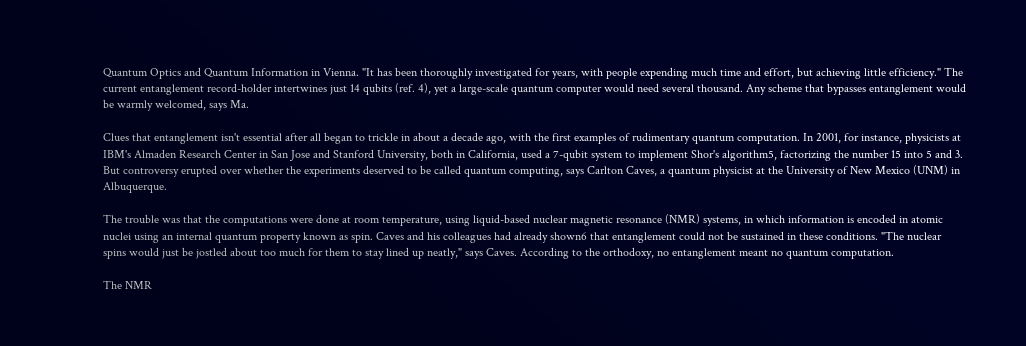Quantum Optics and Quantum Information in Vienna. "It has been thoroughly investigated for years, with people expending much time and effort, but achieving little efficiency." The current entanglement record-holder intertwines just 14 qubits (ref. 4), yet a large-scale quantum computer would need several thousand. Any scheme that bypasses entanglement would be warmly welcomed, says Ma.

Clues that entanglement isn't essential after all began to trickle in about a decade ago, with the first examples of rudimentary quantum computation. In 2001, for instance, physicists at IBM's Almaden Research Center in San Jose and Stanford University, both in California, used a 7-qubit system to implement Shor's algorithm5, factorizing the number 15 into 5 and 3. But controversy erupted over whether the experiments deserved to be called quantum computing, says Carlton Caves, a quantum physicist at the University of New Mexico (UNM) in Albuquerque.

The trouble was that the computations were done at room temperature, using liquid-based nuclear magnetic resonance (NMR) systems, in which information is encoded in atomic nuclei using an internal quantum property known as spin. Caves and his colleagues had already shown6 that entanglement could not be sustained in these conditions. "The nuclear spins would just be jostled about too much for them to stay lined up neatly," says Caves. According to the orthodoxy, no entanglement meant no quantum computation.

The NMR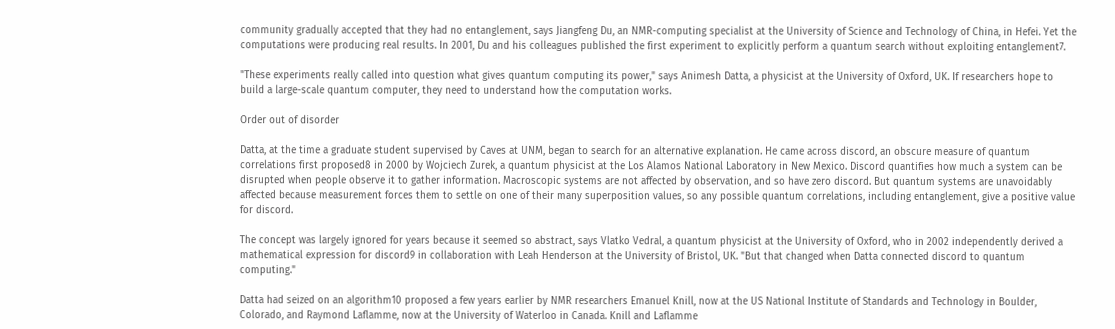community gradually accepted that they had no entanglement, says Jiangfeng Du, an NMR-computing specialist at the University of Science and Technology of China, in Hefei. Yet the computations were producing real results. In 2001, Du and his colleagues published the first experiment to explicitly perform a quantum search without exploiting entanglement7.

"These experiments really called into question what gives quantum computing its power," says Animesh Datta, a physicist at the University of Oxford, UK. If researchers hope to build a large-scale quantum computer, they need to understand how the computation works.

Order out of disorder

Datta, at the time a graduate student supervised by Caves at UNM, began to search for an alternative explanation. He came across discord, an obscure measure of quantum correlations first proposed8 in 2000 by Wojciech Zurek, a quantum physicist at the Los Alamos National Laboratory in New Mexico. Discord quantifies how much a system can be disrupted when people observe it to gather information. Macroscopic systems are not affected by observation, and so have zero discord. But quantum systems are unavoidably affected because measurement forces them to settle on one of their many superposition values, so any possible quantum correlations, including entanglement, give a positive value for discord.

The concept was largely ignored for years because it seemed so abstract, says Vlatko Vedral, a quantum physicist at the University of Oxford, who in 2002 independently derived a mathematical expression for discord9 in collaboration with Leah Henderson at the University of Bristol, UK. "But that changed when Datta connected discord to quantum computing."

Datta had seized on an algorithm10 proposed a few years earlier by NMR researchers Emanuel Knill, now at the US National Institute of Standards and Technology in Boulder, Colorado, and Raymond Laflamme, now at the University of Waterloo in Canada. Knill and Laflamme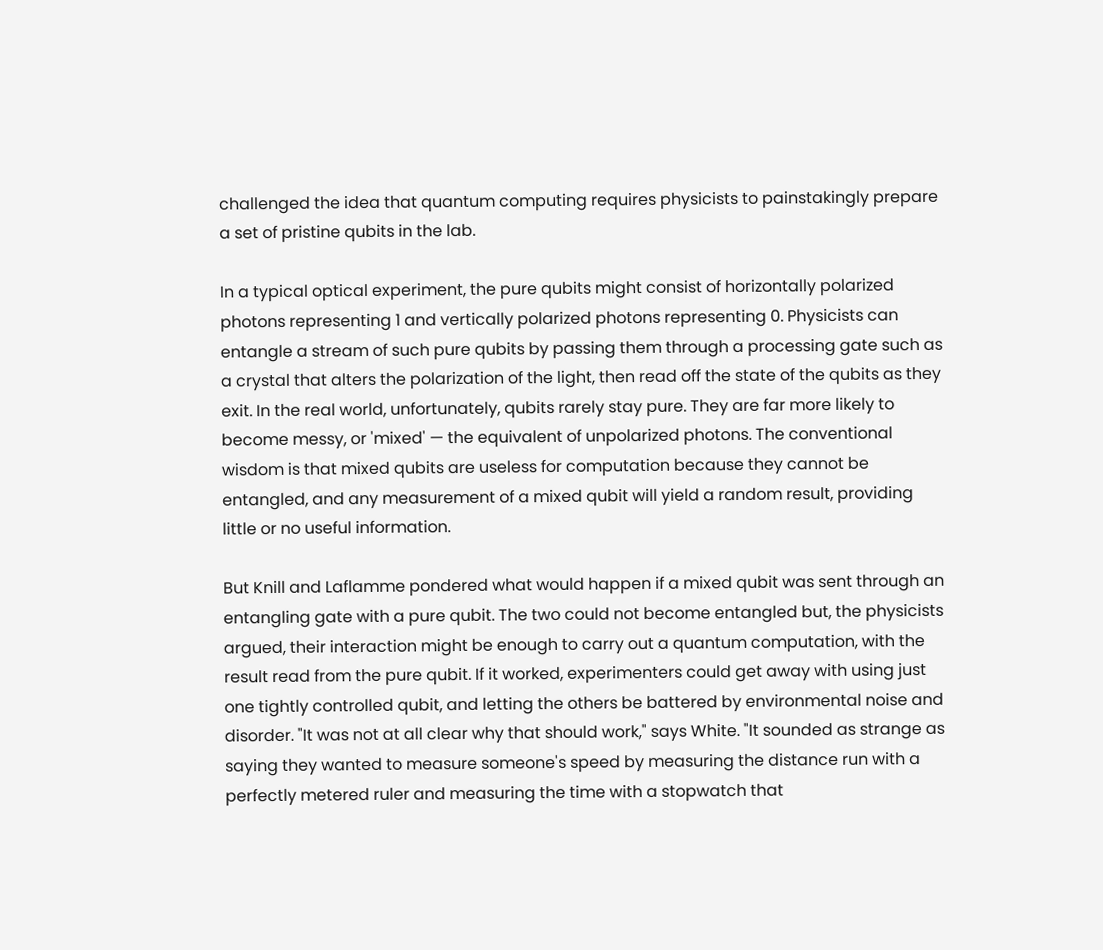challenged the idea that quantum computing requires physicists to painstakingly prepare a set of pristine qubits in the lab.

In a typical optical experiment, the pure qubits might consist of horizontally polarized photons representing 1 and vertically polarized photons representing 0. Physicists can entangle a stream of such pure qubits by passing them through a processing gate such as a crystal that alters the polarization of the light, then read off the state of the qubits as they exit. In the real world, unfortunately, qubits rarely stay pure. They are far more likely to become messy, or 'mixed' — the equivalent of unpolarized photons. The conventional wisdom is that mixed qubits are useless for computation because they cannot be entangled, and any measurement of a mixed qubit will yield a random result, providing little or no useful information.

But Knill and Laflamme pondered what would happen if a mixed qubit was sent through an entangling gate with a pure qubit. The two could not become entangled but, the physicists argued, their interaction might be enough to carry out a quantum computation, with the result read from the pure qubit. If it worked, experimenters could get away with using just one tightly controlled qubit, and letting the others be battered by environmental noise and disorder. "It was not at all clear why that should work," says White. "It sounded as strange as saying they wanted to measure someone's speed by measuring the distance run with a perfectly metered ruler and measuring the time with a stopwatch that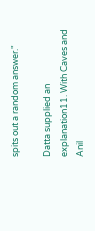spits out a random answer."

Datta supplied an explanation11. With Caves and Anil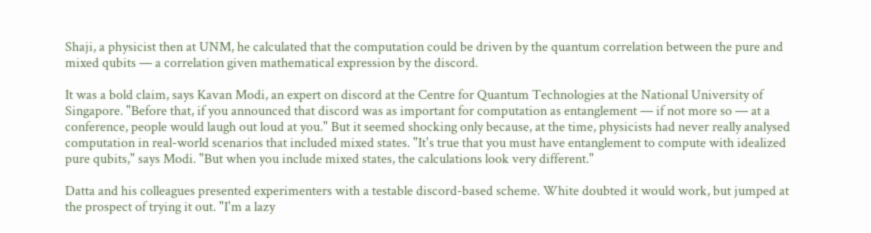Shaji, a physicist then at UNM, he calculated that the computation could be driven by the quantum correlation between the pure and mixed qubits — a correlation given mathematical expression by the discord.

It was a bold claim, says Kavan Modi, an expert on discord at the Centre for Quantum Technologies at the National University of Singapore. "Before that, if you announced that discord was as important for computation as entanglement — if not more so — at a conference, people would laugh out loud at you." But it seemed shocking only because, at the time, physicists had never really analysed computation in real-world scenarios that included mixed states. "It's true that you must have entanglement to compute with idealized pure qubits," says Modi. "But when you include mixed states, the calculations look very different."

Datta and his colleagues presented experimenters with a testable discord-based scheme. White doubted it would work, but jumped at the prospect of trying it out. "I'm a lazy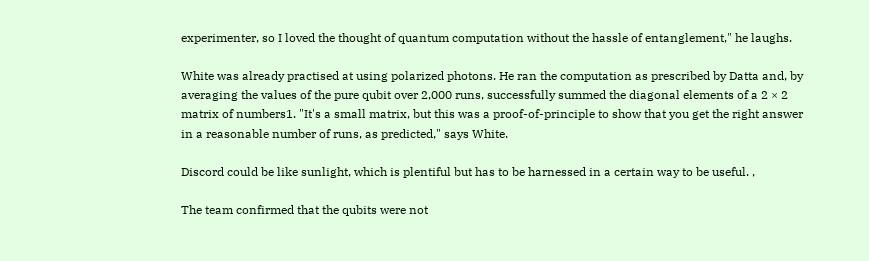experimenter, so I loved the thought of quantum computation without the hassle of entanglement," he laughs.

White was already practised at using polarized photons. He ran the computation as prescribed by Datta and, by averaging the values of the pure qubit over 2,000 runs, successfully summed the diagonal elements of a 2 × 2 matrix of numbers1. "It's a small matrix, but this was a proof-of-principle to show that you get the right answer in a reasonable number of runs, as predicted," says White.

Discord could be like sunlight, which is plentiful but has to be harnessed in a certain way to be useful. ,

The team confirmed that the qubits were not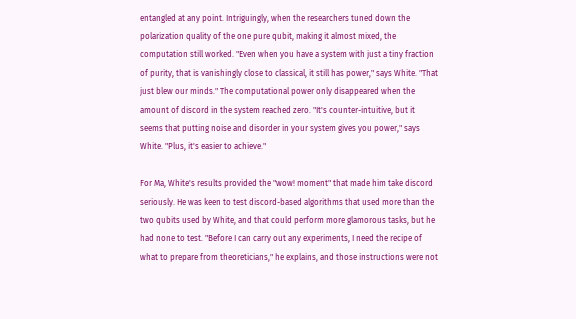entangled at any point. Intriguingly, when the researchers tuned down the polarization quality of the one pure qubit, making it almost mixed, the computation still worked. "Even when you have a system with just a tiny fraction of purity, that is vanishingly close to classical, it still has power," says White. "That just blew our minds." The computational power only disappeared when the amount of discord in the system reached zero. "It's counter-intuitive, but it seems that putting noise and disorder in your system gives you power," says White. "Plus, it's easier to achieve."

For Ma, White's results provided the "wow! moment" that made him take discord seriously. He was keen to test discord-based algorithms that used more than the two qubits used by White, and that could perform more glamorous tasks, but he had none to test. "Before I can carry out any experiments, I need the recipe of what to prepare from theoreticians," he explains, and those instructions were not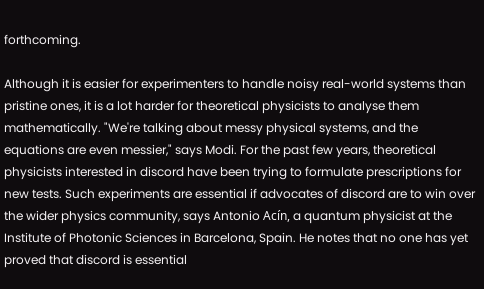forthcoming.

Although it is easier for experimenters to handle noisy real-world systems than pristine ones, it is a lot harder for theoretical physicists to analyse them mathematically. "We're talking about messy physical systems, and the equations are even messier," says Modi. For the past few years, theoretical physicists interested in discord have been trying to formulate prescriptions for new tests. Such experiments are essential if advocates of discord are to win over the wider physics community, says Antonio Acín, a quantum physicist at the Institute of Photonic Sciences in Barcelona, Spain. He notes that no one has yet proved that discord is essential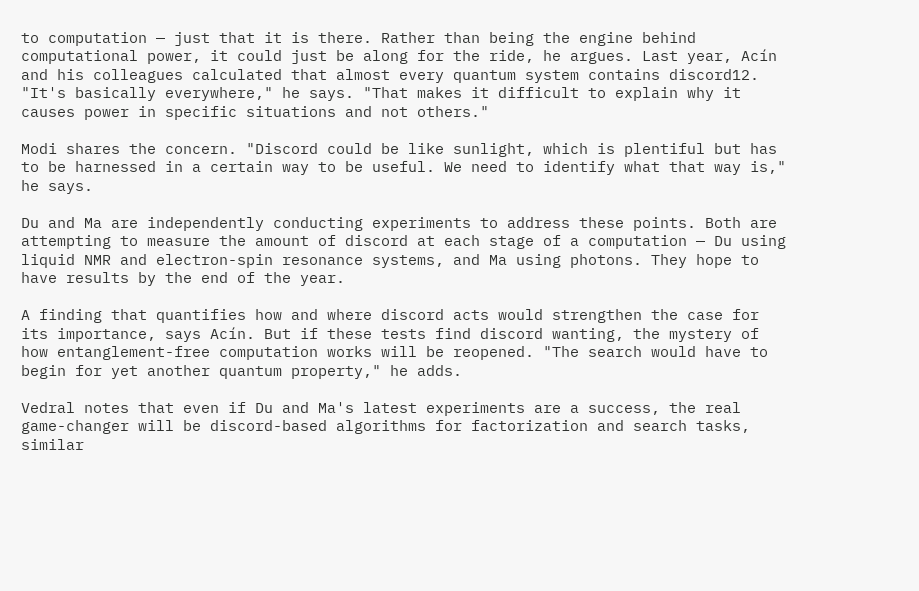to computation — just that it is there. Rather than being the engine behind computational power, it could just be along for the ride, he argues. Last year, Acín and his colleagues calculated that almost every quantum system contains discord12. "It's basically everywhere," he says. "That makes it difficult to explain why it causes power in specific situations and not others."

Modi shares the concern. "Discord could be like sunlight, which is plentiful but has to be harnessed in a certain way to be useful. We need to identify what that way is," he says.

Du and Ma are independently conducting experiments to address these points. Both are attempting to measure the amount of discord at each stage of a computation — Du using liquid NMR and electron-spin resonance systems, and Ma using photons. They hope to have results by the end of the year.

A finding that quantifies how and where discord acts would strengthen the case for its importance, says Acín. But if these tests find discord wanting, the mystery of how entanglement-free computation works will be reopened. "The search would have to begin for yet another quantum property," he adds.

Vedral notes that even if Du and Ma's latest experiments are a success, the real game-changer will be discord-based algorithms for factorization and search tasks, similar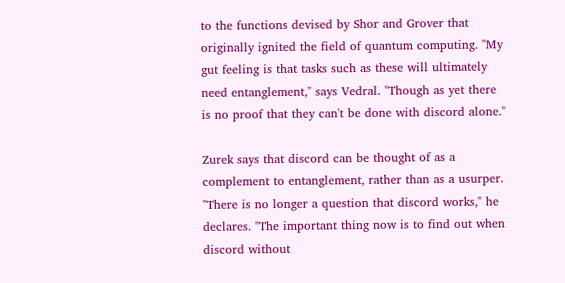to the functions devised by Shor and Grover that originally ignited the field of quantum computing. "My gut feeling is that tasks such as these will ultimately need entanglement," says Vedral. "Though as yet there is no proof that they can't be done with discord alone."

Zurek says that discord can be thought of as a complement to entanglement, rather than as a usurper. "There is no longer a question that discord works," he declares. "The important thing now is to find out when discord without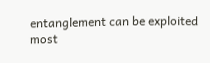entanglement can be exploited most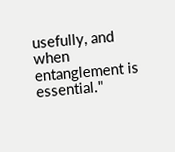usefully, and when entanglement is essential."